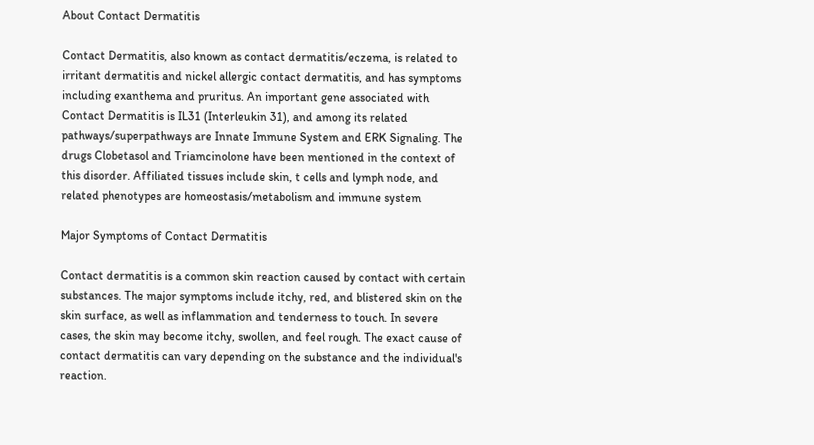About Contact Dermatitis

Contact Dermatitis, also known as contact dermatitis/eczema, is related to irritant dermatitis and nickel allergic contact dermatitis, and has symptoms including exanthema and pruritus. An important gene associated with Contact Dermatitis is IL31 (Interleukin 31), and among its related pathways/superpathways are Innate Immune System and ERK Signaling. The drugs Clobetasol and Triamcinolone have been mentioned in the context of this disorder. Affiliated tissues include skin, t cells and lymph node, and related phenotypes are homeostasis/metabolism and immune system

Major Symptoms of Contact Dermatitis

Contact dermatitis is a common skin reaction caused by contact with certain substances. The major symptoms include itchy, red, and blistered skin on the skin surface, as well as inflammation and tenderness to touch. In severe cases, the skin may become itchy, swollen, and feel rough. The exact cause of contact dermatitis can vary depending on the substance and the individual's reaction.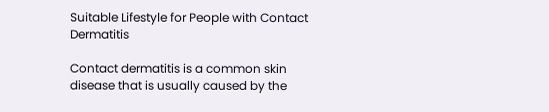Suitable Lifestyle for People with Contact Dermatitis

Contact dermatitis is a common skin disease that is usually caused by the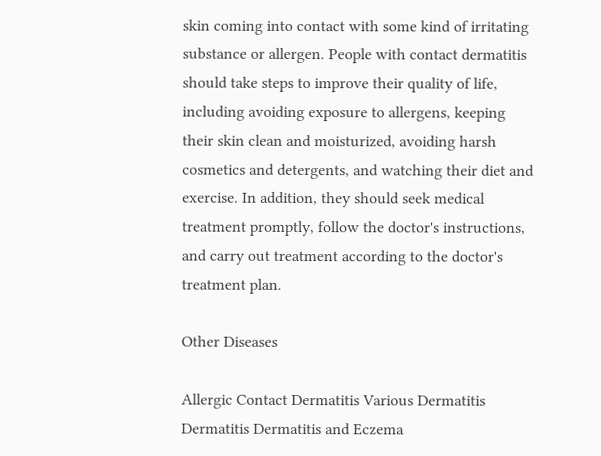skin coming into contact with some kind of irritating substance or allergen. People with contact dermatitis should take steps to improve their quality of life, including avoiding exposure to allergens, keeping their skin clean and moisturized, avoiding harsh cosmetics and detergents, and watching their diet and exercise. In addition, they should seek medical treatment promptly, follow the doctor's instructions, and carry out treatment according to the doctor's treatment plan.

Other Diseases

Allergic Contact Dermatitis Various Dermatitis Dermatitis Dermatitis and Eczema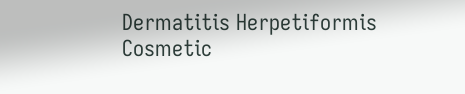Dermatitis Herpetiformis Cosmetic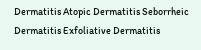Dermatitis Atopic Dermatitis Seborrheic Dermatitis Exfoliative Dermatitis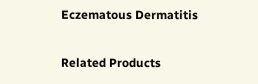Eczematous Dermatitis

Related Products